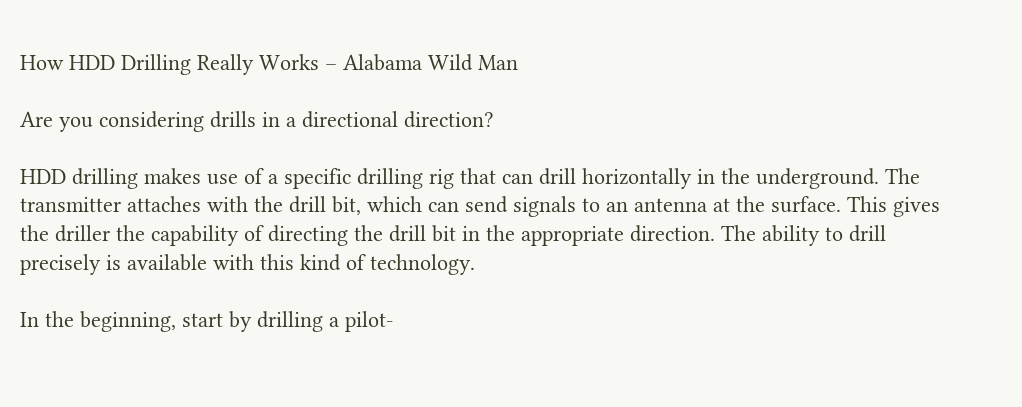How HDD Drilling Really Works – Alabama Wild Man

Are you considering drills in a directional direction?

HDD drilling makes use of a specific drilling rig that can drill horizontally in the underground. The transmitter attaches with the drill bit, which can send signals to an antenna at the surface. This gives the driller the capability of directing the drill bit in the appropriate direction. The ability to drill precisely is available with this kind of technology.

In the beginning, start by drilling a pilot-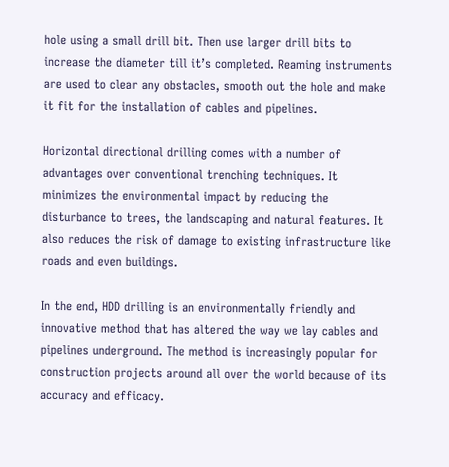hole using a small drill bit. Then use larger drill bits to increase the diameter till it’s completed. Reaming instruments are used to clear any obstacles, smooth out the hole and make it fit for the installation of cables and pipelines.

Horizontal directional drilling comes with a number of advantages over conventional trenching techniques. It minimizes the environmental impact by reducing the disturbance to trees, the landscaping and natural features. It also reduces the risk of damage to existing infrastructure like roads and even buildings.

In the end, HDD drilling is an environmentally friendly and innovative method that has altered the way we lay cables and pipelines underground. The method is increasingly popular for construction projects around all over the world because of its accuracy and efficacy.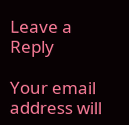Leave a Reply

Your email address will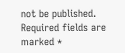not be published. Required fields are marked *